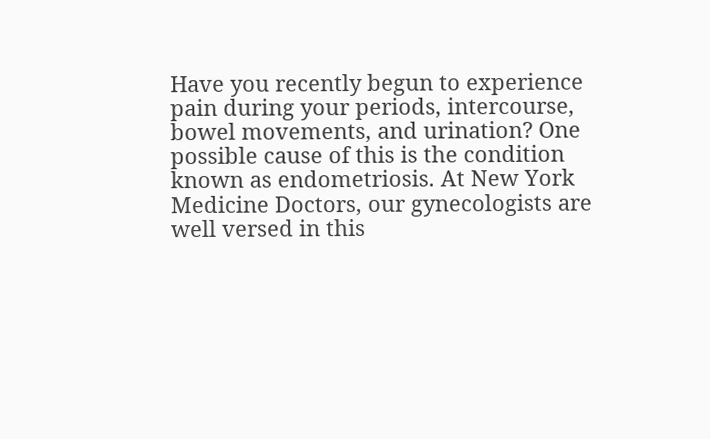Have you recently begun to experience pain during your periods, intercourse, bowel movements, and urination? One possible cause of this is the condition known as endometriosis. At New York Medicine Doctors, our gynecologists are well versed in this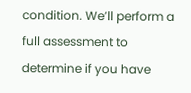condition. We’ll perform a full assessment to determine if you have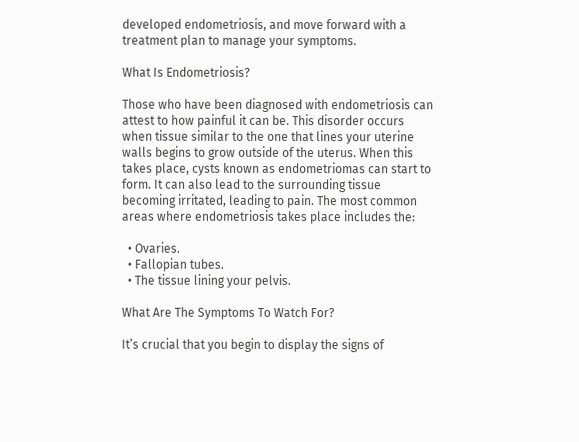developed endometriosis, and move forward with a treatment plan to manage your symptoms.

What Is Endometriosis?

Those who have been diagnosed with endometriosis can attest to how painful it can be. This disorder occurs when tissue similar to the one that lines your uterine walls begins to grow outside of the uterus. When this takes place, cysts known as endometriomas can start to form. It can also lead to the surrounding tissue becoming irritated, leading to pain. The most common areas where endometriosis takes place includes the:

  • Ovaries.
  • Fallopian tubes.
  • The tissue lining your pelvis.

What Are The Symptoms To Watch For?

It’s crucial that you begin to display the signs of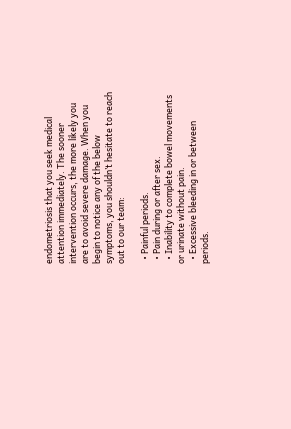endometriosis that you seek medical attention immediately. The sooner intervention occurs, the more likely you are to avoid severe damage. When you begin to notice any of the below symptoms, you shouldn’t hesitate to reach out to our team:

  • Painful periods.
  • Pain during or after sex.
  • Inability to complete bowel movements or urinate without pain.
  • Excessive bleeding in or between periods.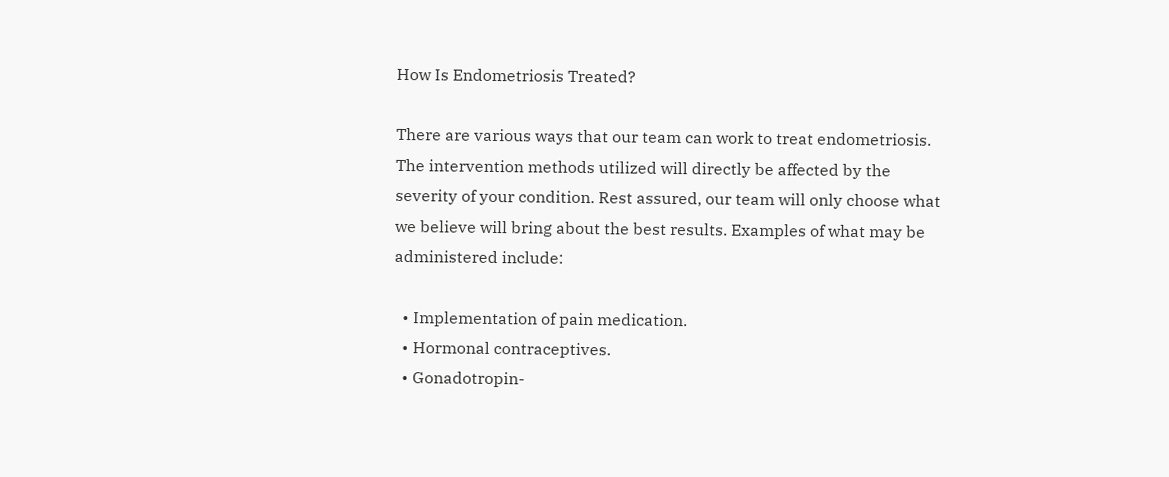How Is Endometriosis Treated?

There are various ways that our team can work to treat endometriosis. The intervention methods utilized will directly be affected by the severity of your condition. Rest assured, our team will only choose what we believe will bring about the best results. Examples of what may be administered include:

  • Implementation of pain medication.
  • Hormonal contraceptives.
  • Gonadotropin-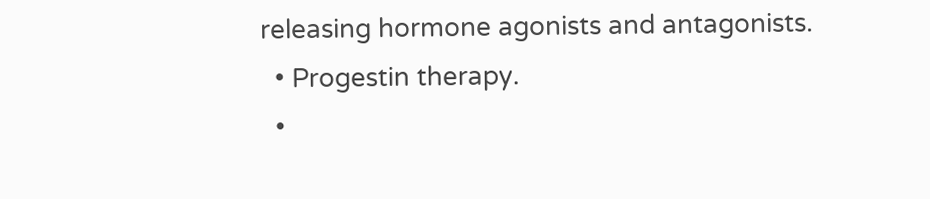releasing hormone agonists and antagonists.
  • Progestin therapy.
  •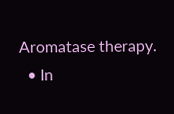Aromatase therapy.
  • In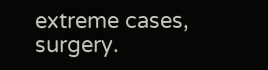extreme cases, surgery.